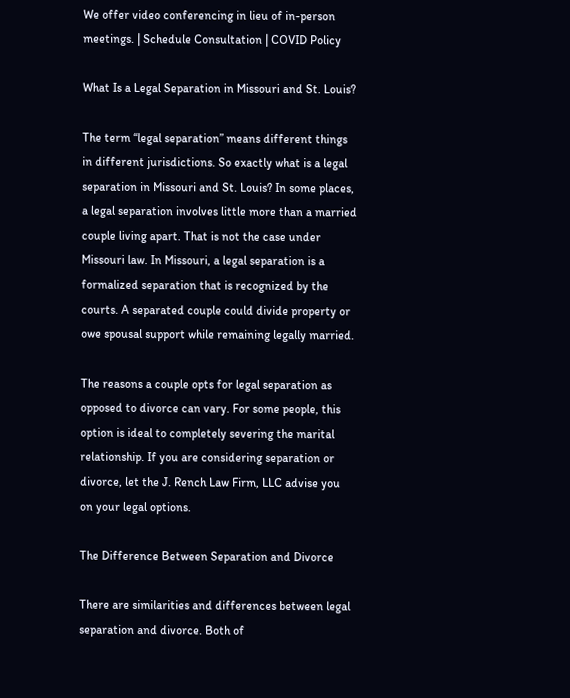We offer video conferencing in lieu of in-person meetings. | Schedule Consultation | COVID Policy

What Is a Legal Separation in Missouri and St. Louis?

The term “legal separation” means different things in different jurisdictions. So exactly what is a legal separation in Missouri and St. Louis? In some places, a legal separation involves little more than a married couple living apart. That is not the case under Missouri law. In Missouri, a legal separation is a formalized separation that is recognized by the courts. A separated couple could divide property or owe spousal support while remaining legally married.

The reasons a couple opts for legal separation as opposed to divorce can vary. For some people, this option is ideal to completely severing the marital relationship. If you are considering separation or divorce, let the J. Rench Law Firm, LLC advise you on your legal options.

The Difference Between Separation and Divorce

There are similarities and differences between legal separation and divorce. Both of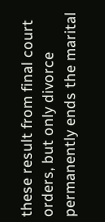these result from final court orders, but only divorce permanently ends the marital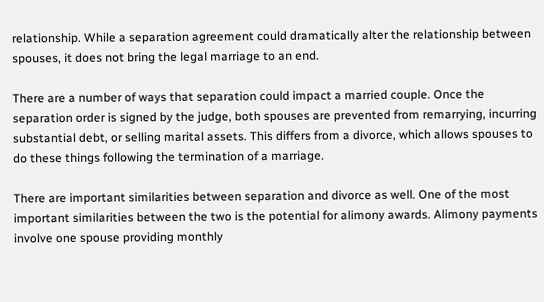relationship. While a separation agreement could dramatically alter the relationship between spouses, it does not bring the legal marriage to an end.

There are a number of ways that separation could impact a married couple. Once the separation order is signed by the judge, both spouses are prevented from remarrying, incurring substantial debt, or selling marital assets. This differs from a divorce, which allows spouses to do these things following the termination of a marriage.

There are important similarities between separation and divorce as well. One of the most important similarities between the two is the potential for alimony awards. Alimony payments involve one spouse providing monthly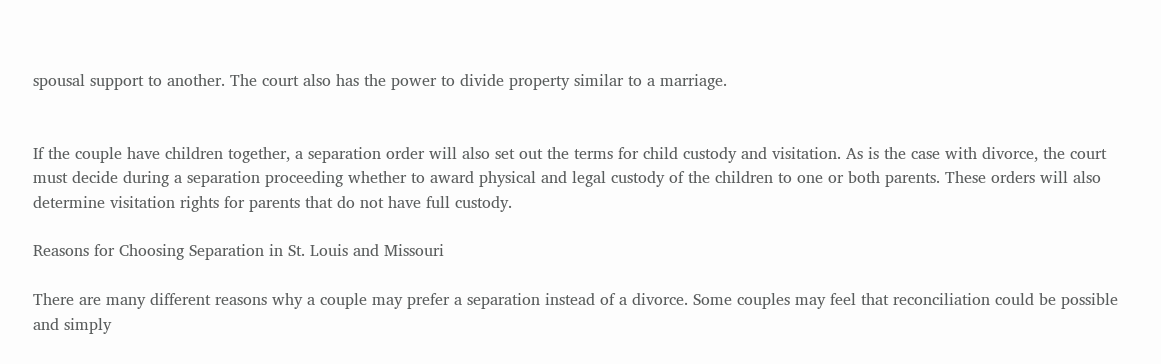spousal support to another. The court also has the power to divide property similar to a marriage.


If the couple have children together, a separation order will also set out the terms for child custody and visitation. As is the case with divorce, the court must decide during a separation proceeding whether to award physical and legal custody of the children to one or both parents. These orders will also determine visitation rights for parents that do not have full custody.

Reasons for Choosing Separation in St. Louis and Missouri

There are many different reasons why a couple may prefer a separation instead of a divorce. Some couples may feel that reconciliation could be possible and simply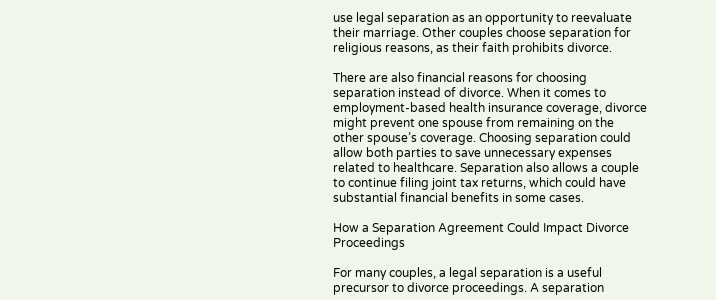use legal separation as an opportunity to reevaluate their marriage. Other couples choose separation for religious reasons, as their faith prohibits divorce.

There are also financial reasons for choosing separation instead of divorce. When it comes to employment-based health insurance coverage, divorce might prevent one spouse from remaining on the other spouse’s coverage. Choosing separation could allow both parties to save unnecessary expenses related to healthcare. Separation also allows a couple to continue filing joint tax returns, which could have substantial financial benefits in some cases.

How a Separation Agreement Could Impact Divorce Proceedings

For many couples, a legal separation is a useful precursor to divorce proceedings. A separation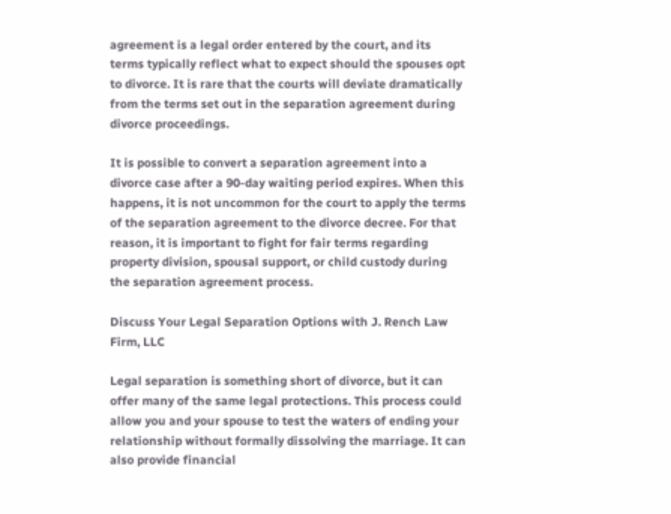agreement is a legal order entered by the court, and its terms typically reflect what to expect should the spouses opt to divorce. It is rare that the courts will deviate dramatically from the terms set out in the separation agreement during divorce proceedings.

It is possible to convert a separation agreement into a divorce case after a 90-day waiting period expires. When this happens, it is not uncommon for the court to apply the terms of the separation agreement to the divorce decree. For that reason, it is important to fight for fair terms regarding property division, spousal support, or child custody during the separation agreement process.

Discuss Your Legal Separation Options with J. Rench Law Firm, LLC

Legal separation is something short of divorce, but it can offer many of the same legal protections. This process could allow you and your spouse to test the waters of ending your relationship without formally dissolving the marriage. It can also provide financial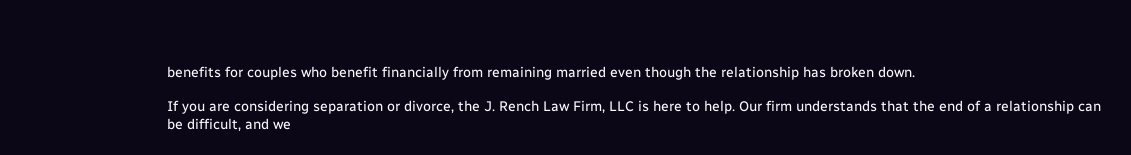benefits for couples who benefit financially from remaining married even though the relationship has broken down.

If you are considering separation or divorce, the J. Rench Law Firm, LLC is here to help. Our firm understands that the end of a relationship can be difficult, and we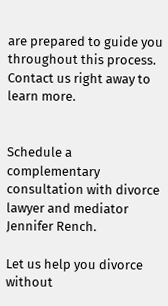are prepared to guide you throughout this process. Contact us right away to learn more.


Schedule a complementary consultation with divorce lawyer and mediator Jennifer Rench.

Let us help you divorce without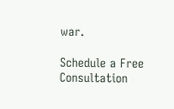war.

Schedule a Free Consultation